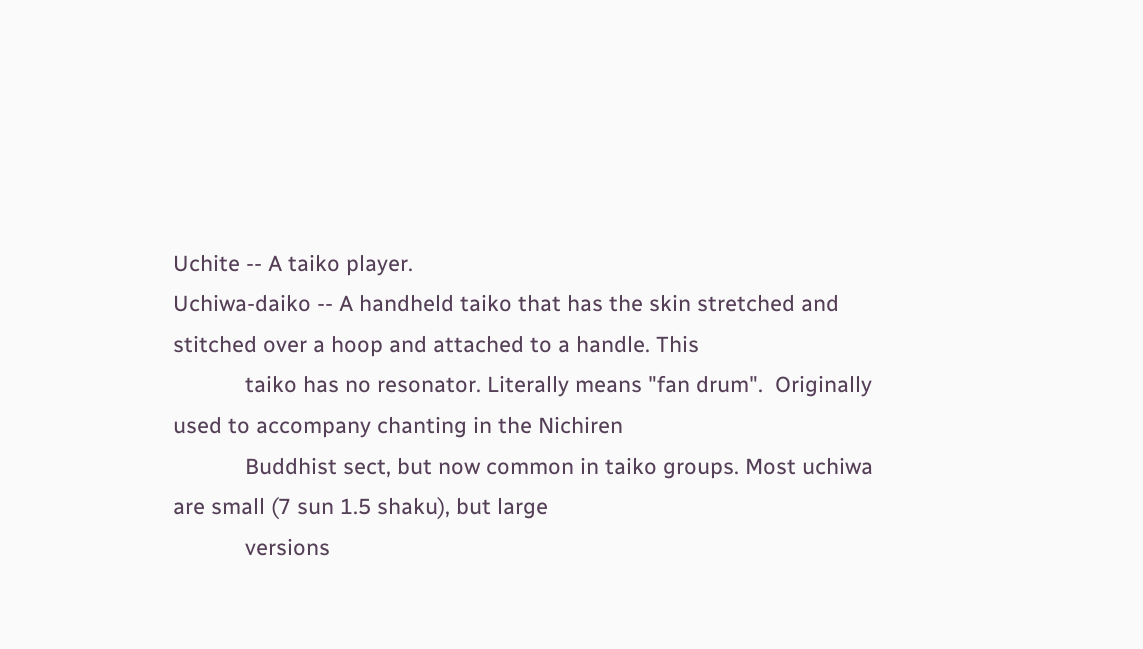Uchite -- A taiko player.
Uchiwa-daiko -- A handheld taiko that has the skin stretched and stitched over a hoop and attached to a handle. This
            taiko has no resonator. Literally means "fan drum".  Originally used to accompany chanting in the Nichiren
            Buddhist sect, but now common in taiko groups. Most uchiwa are small (7 sun 1.5 shaku), but large
            versions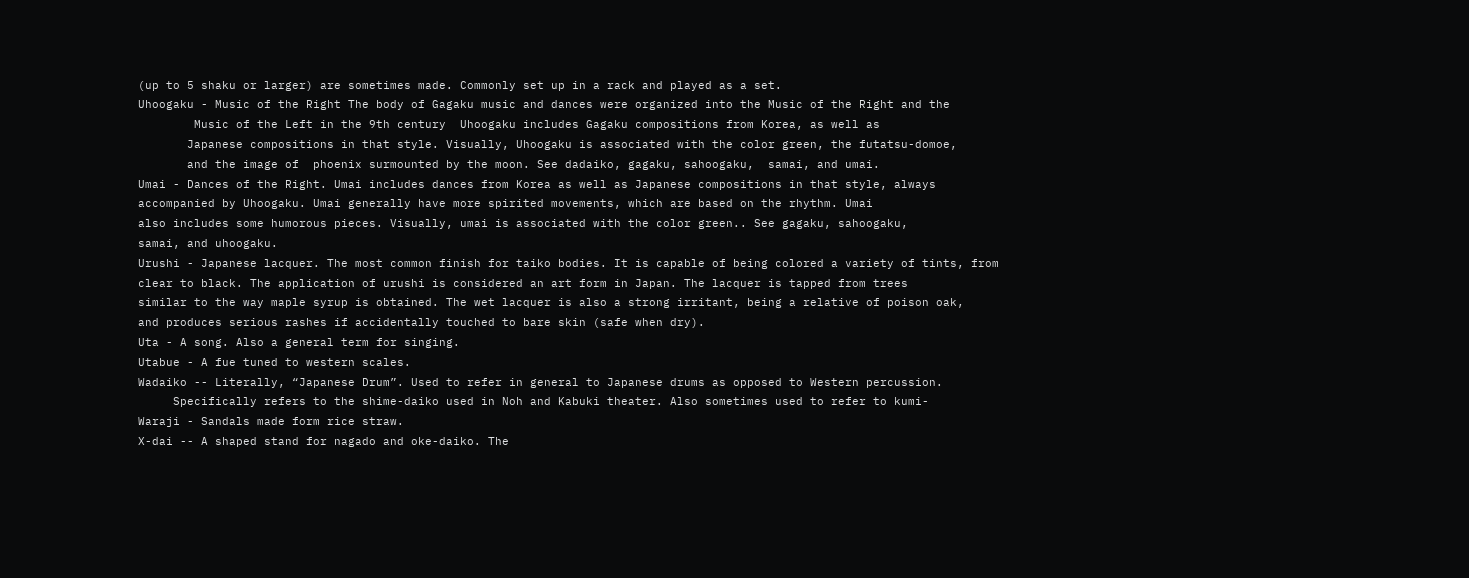(up to 5 shaku or larger) are sometimes made. Commonly set up in a rack and played as a set.
Uhoogaku - Music of the Right The body of Gagaku music and dances were organized into the Music of the Right and the
        Music of the Left in the 9th century  Uhoogaku includes Gagaku compositions from Korea, as well as
       Japanese compositions in that style. Visually, Uhoogaku is associated with the color green, the futatsu-domoe,
       and the image of  phoenix surmounted by the moon. See dadaiko, gagaku, sahoogaku,  samai, and umai.
Umai - Dances of the Right. Umai includes dances from Korea as well as Japanese compositions in that style, always
accompanied by Uhoogaku. Umai generally have more spirited movements, which are based on the rhythm. Umai
also includes some humorous pieces. Visually, umai is associated with the color green.. See gagaku, sahoogaku,
samai, and uhoogaku.
Urushi - Japanese lacquer. The most common finish for taiko bodies. It is capable of being colored a variety of tints, from
clear to black. The application of urushi is considered an art form in Japan. The lacquer is tapped from trees
similar to the way maple syrup is obtained. The wet lacquer is also a strong irritant, being a relative of poison oak,
and produces serious rashes if accidentally touched to bare skin (safe when dry).
Uta - A song. Also a general term for singing.
Utabue - A fue tuned to western scales.
Wadaiko -- Literally, “Japanese Drum”. Used to refer in general to Japanese drums as opposed to Western percussion.
     Specifically refers to the shime-daiko used in Noh and Kabuki theater. Also sometimes used to refer to kumi-
Waraji - Sandals made form rice straw.
X-dai -- A shaped stand for nagado and oke-daiko. The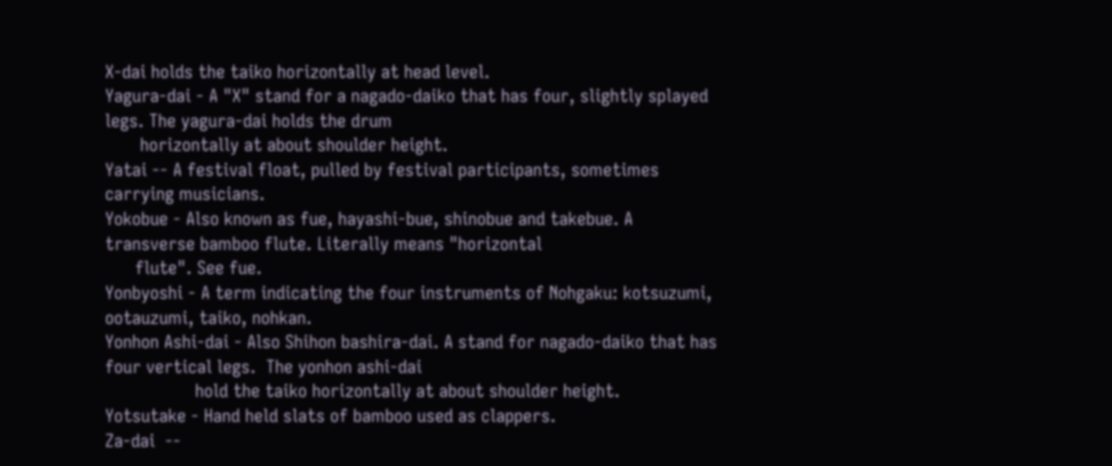X-dai holds the taiko horizontally at head level.
Yagura-dai - A "X" stand for a nagado-daiko that has four, slightly splayed legs. The yagura-dai holds the drum
       horizontally at about shoulder height.
Yatai -- A festival float, pulled by festival participants, sometimes carrying musicians.
Yokobue - Also known as fue, hayashi-bue, shinobue and takebue. A transverse bamboo flute. Literally means "horizontal
      flute". See fue.
Yonbyoshi - A term indicating the four instruments of Nohgaku: kotsuzumi, ootauzumi, taiko, nohkan.
Yonhon Ashi-dai - Also Shihon bashira-dai. A stand for nagado-daiko that has four vertical legs.  The yonhon ashi-dai
                  hold the taiko horizontally at about shoulder height.
Yotsutake - Hand held slats of bamboo used as clappers.
Za-dai  --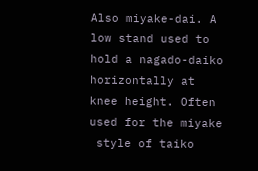Also miyake-dai. A low stand used to hold a nagado-daiko horizontally at knee height. Often used for the miyake
 style of taiko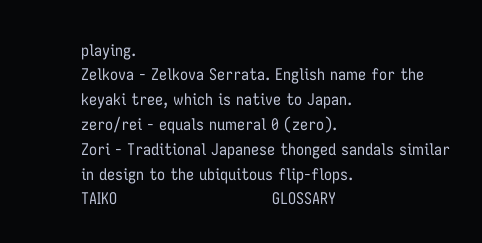playing.
Zelkova - Zelkova Serrata. English name for the keyaki tree, which is native to Japan.
zero/rei - equals numeral 0 (zero).
Zori - Traditional Japanese thonged sandals similar in design to the ubiquitous flip-flops.
TAIKO                               GLOSSARY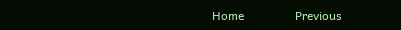Home                 Previous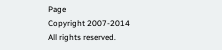Page
Copyright 2007-2014
All rights reserved.